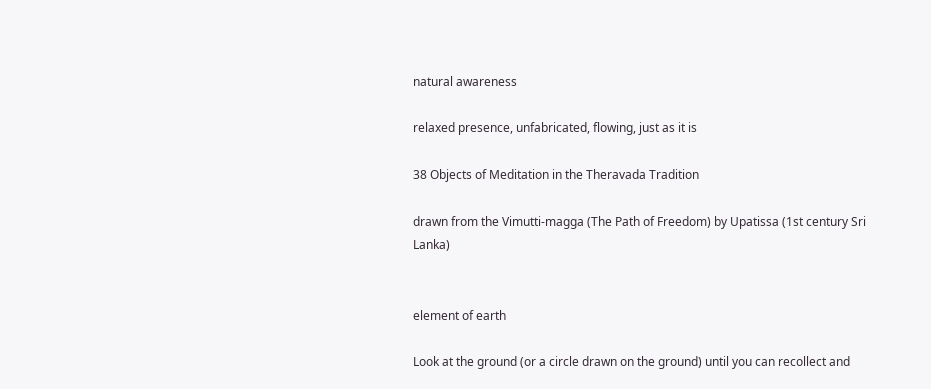natural awareness

relaxed presence, unfabricated, flowing, just as it is

38 Objects of Meditation in the Theravada Tradition

drawn from the Vimutti-magga (The Path of Freedom) by Upatissa (1st century Sri Lanka)


element of earth

Look at the ground (or a circle drawn on the ground) until you can recollect and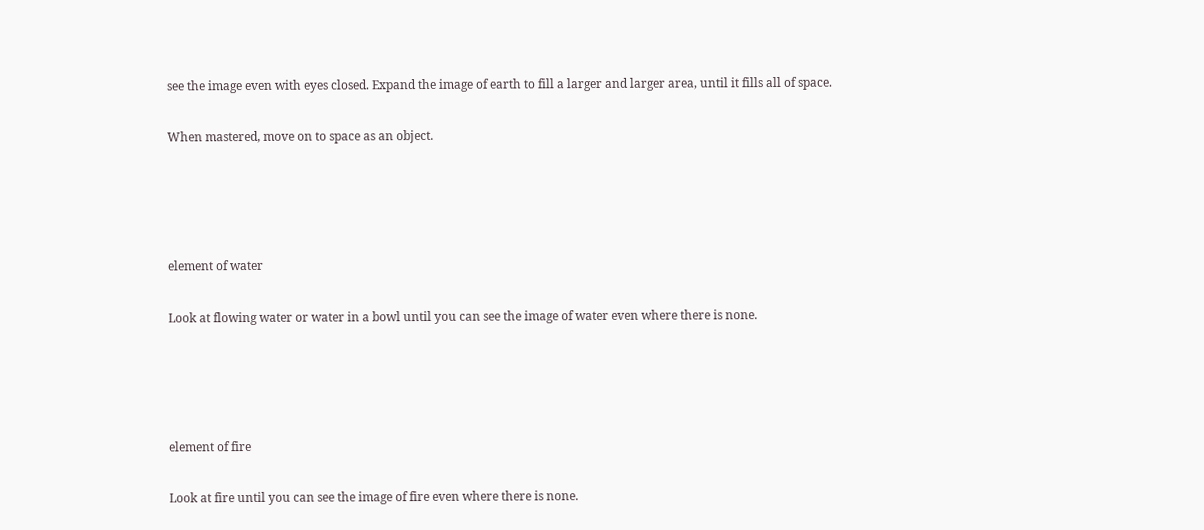see the image even with eyes closed. Expand the image of earth to fill a larger and larger area, until it fills all of space.

When mastered, move on to space as an object.




element of water

Look at flowing water or water in a bowl until you can see the image of water even where there is none.




element of fire

Look at fire until you can see the image of fire even where there is none.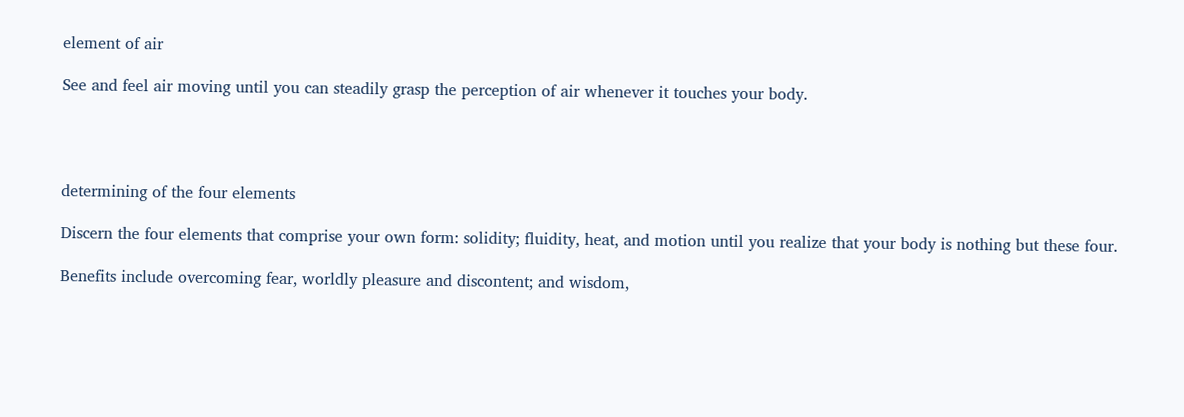element of air

See and feel air moving until you can steadily grasp the perception of air whenever it touches your body.




determining of the four elements

Discern the four elements that comprise your own form: solidity; fluidity, heat, and motion until you realize that your body is nothing but these four.

Benefits include overcoming fear, worldly pleasure and discontent; and wisdom,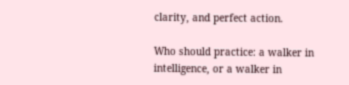clarity, and perfect action.

Who should practice: a walker in intelligence, or a walker in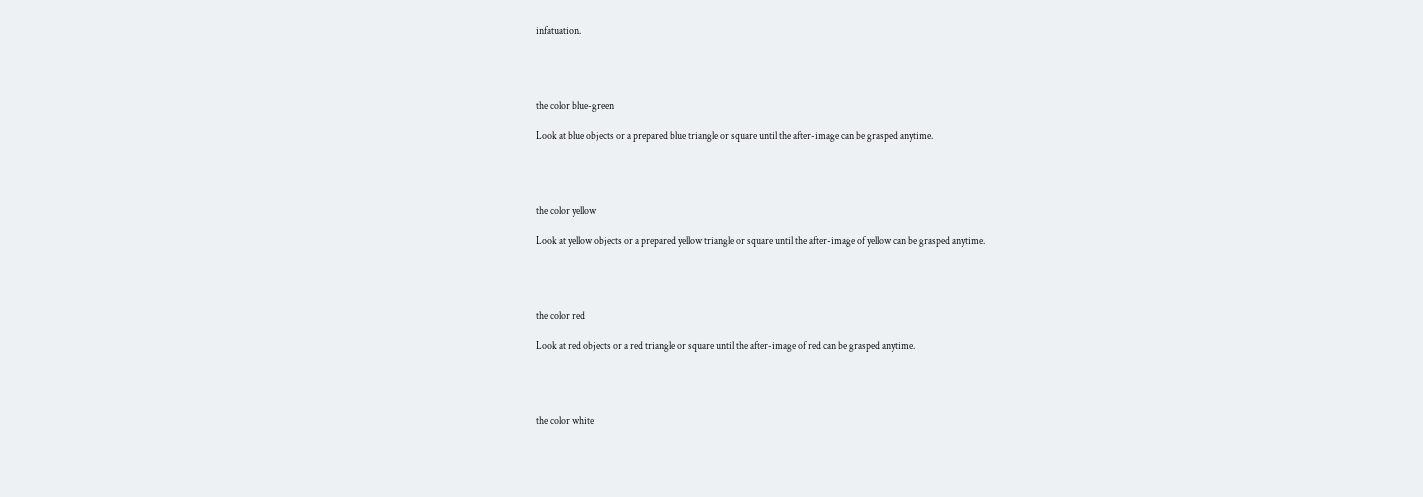infatuation.




the color blue-green

Look at blue objects or a prepared blue triangle or square until the after-image can be grasped anytime.




the color yellow

Look at yellow objects or a prepared yellow triangle or square until the after-image of yellow can be grasped anytime.




the color red

Look at red objects or a red triangle or square until the after-image of red can be grasped anytime.




the color white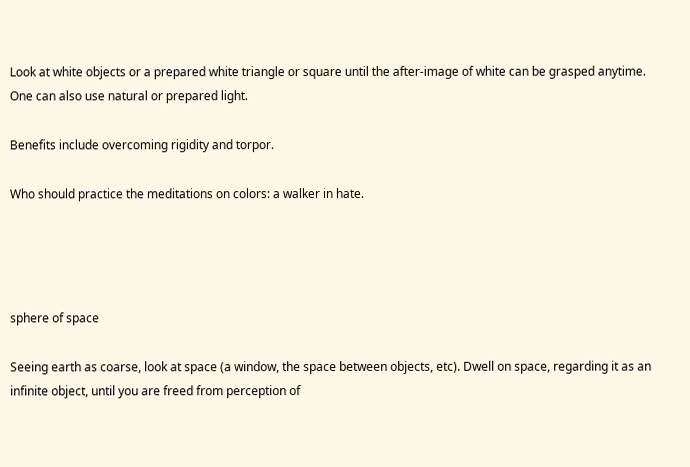Look at white objects or a prepared white triangle or square until the after-image of white can be grasped anytime. One can also use natural or prepared light.

Benefits include overcoming rigidity and torpor.

Who should practice the meditations on colors: a walker in hate.




sphere of space

Seeing earth as coarse, look at space (a window, the space between objects, etc). Dwell on space, regarding it as an infinite object, until you are freed from perception of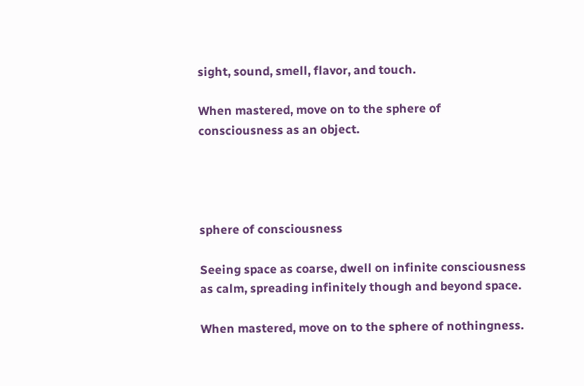sight, sound, smell, flavor, and touch.

When mastered, move on to the sphere of consciousness as an object.




sphere of consciousness

Seeing space as coarse, dwell on infinite consciousness as calm, spreading infinitely though and beyond space.

When mastered, move on to the sphere of nothingness.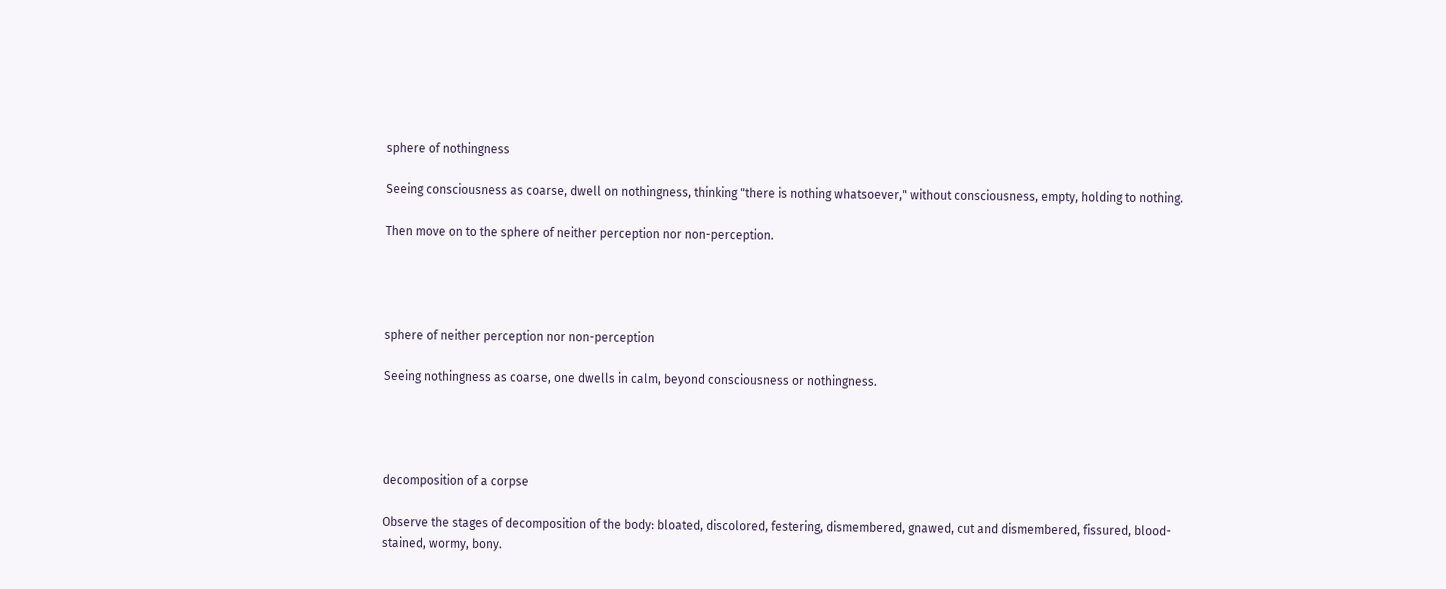sphere of nothingness

Seeing consciousness as coarse, dwell on nothingness, thinking "there is nothing whatsoever," without consciousness, empty, holding to nothing.

Then move on to the sphere of neither perception nor non-perception.




sphere of neither perception nor non-perception

Seeing nothingness as coarse, one dwells in calm, beyond consciousness or nothingness.




decomposition of a corpse

Observe the stages of decomposition of the body: bloated, discolored, festering, dismembered, gnawed, cut and dismembered, fissured, blood-stained, wormy, bony.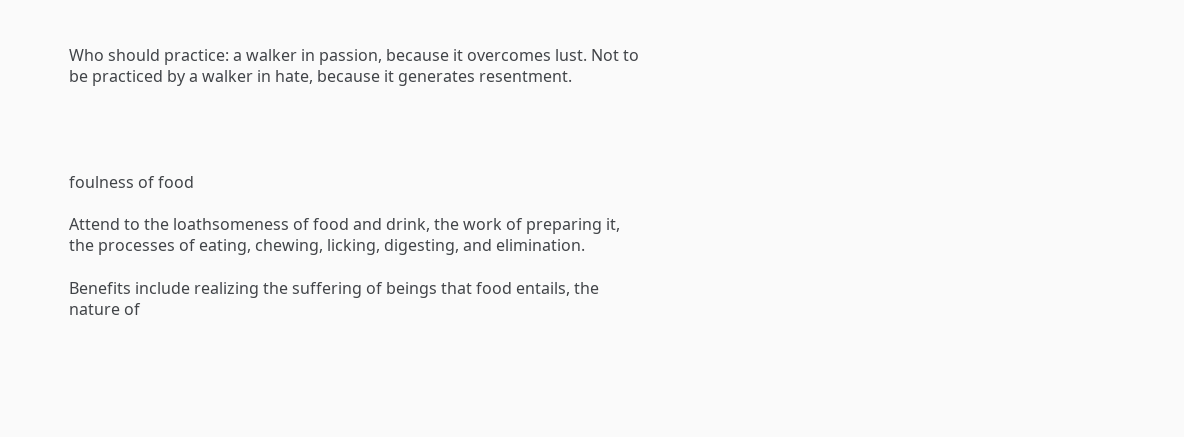Who should practice: a walker in passion, because it overcomes lust. Not to be practiced by a walker in hate, because it generates resentment.




foulness of food

Attend to the loathsomeness of food and drink, the work of preparing it, the processes of eating, chewing, licking, digesting, and elimination.

Benefits include realizing the suffering of beings that food entails, the nature of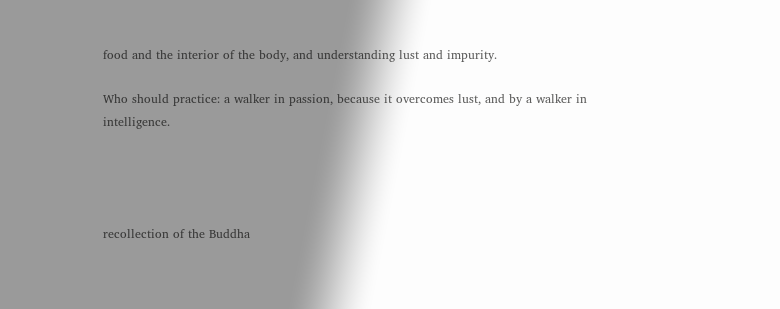food and the interior of the body, and understanding lust and impurity.

Who should practice: a walker in passion, because it overcomes lust, and by a walker in intelligence.




recollection of the Buddha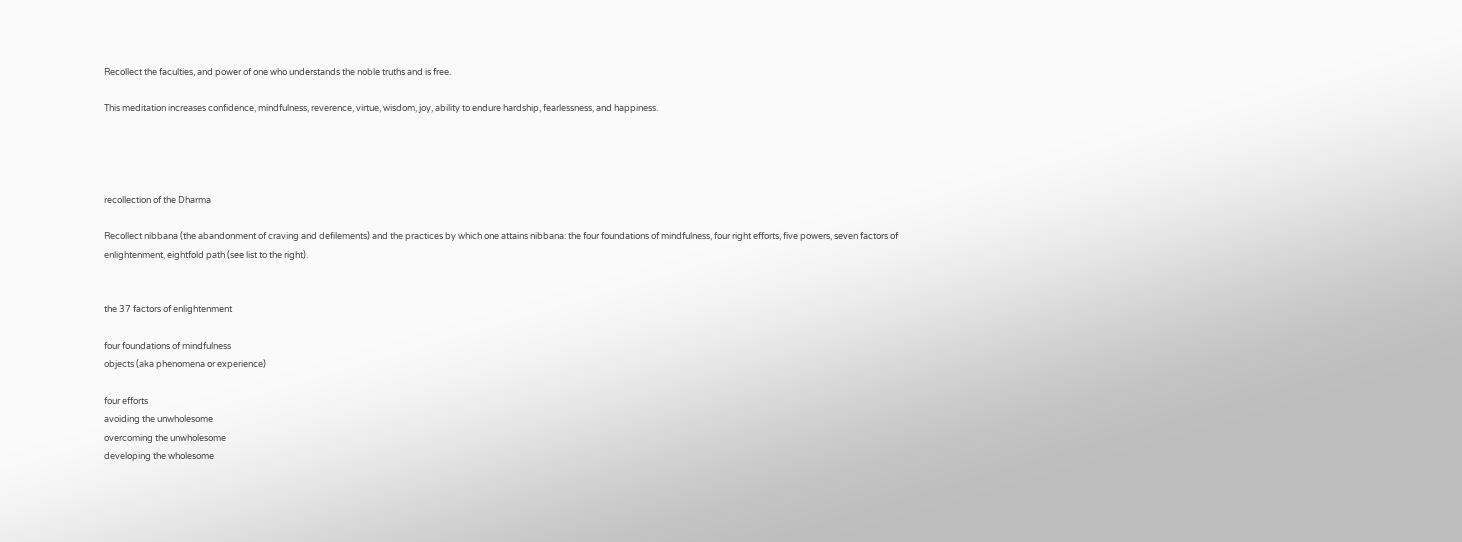Recollect the faculties, and power of one who understands the noble truths and is free.

This meditation increases confidence, mindfulness, reverence, virtue, wisdom, joy, ability to endure hardship, fearlessness, and happiness.




recollection of the Dharma

Recollect nibbana (the abandonment of craving and defilements) and the practices by which one attains nibbana: the four foundations of mindfulness, four right efforts, five powers, seven factors of enlightenment, eightfold path (see list to the right).


the 37 factors of enlightenment

four foundations of mindfulness
objects (aka phenomena or experience)

four efforts
avoiding the unwholesome
overcoming the unwholesome
developing the wholesome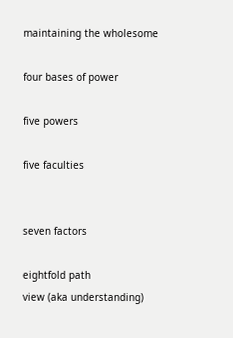maintaining the wholesome

four bases of power

five powers

five faculties


seven factors

eightfold path
view (aka understanding)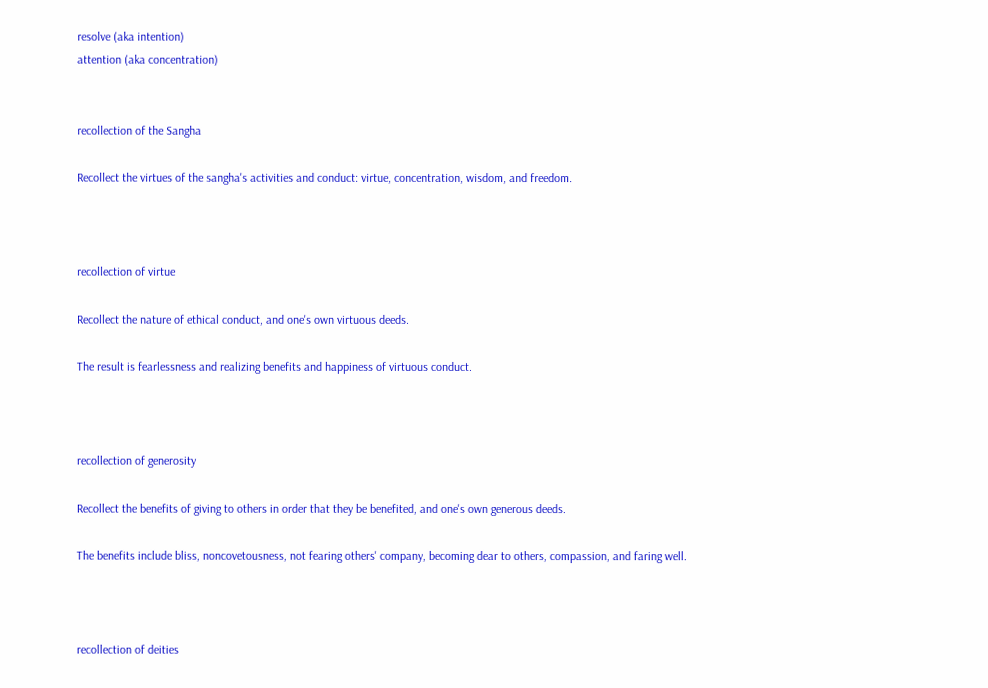resolve (aka intention)
attention (aka concentration)


recollection of the Sangha

Recollect the virtues of the sangha's activities and conduct: virtue, concentration, wisdom, and freedom.



recollection of virtue

Recollect the nature of ethical conduct, and one's own virtuous deeds.

The result is fearlessness and realizing benefits and happiness of virtuous conduct.



recollection of generosity

Recollect the benefits of giving to others in order that they be benefited, and one's own generous deeds.

The benefits include bliss, noncovetousness, not fearing others' company, becoming dear to others, compassion, and faring well.



recollection of deities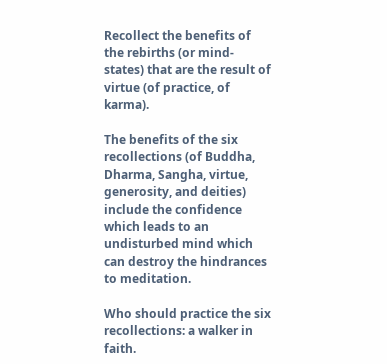Recollect the benefits of the rebirths (or mind-states) that are the result of virtue (of practice, of karma).

The benefits of the six recollections (of Buddha, Dharma, Sangha, virtue, generosity, and deities) include the confidence which leads to an undisturbed mind which can destroy the hindrances to meditation.

Who should practice the six recollections: a walker in faith.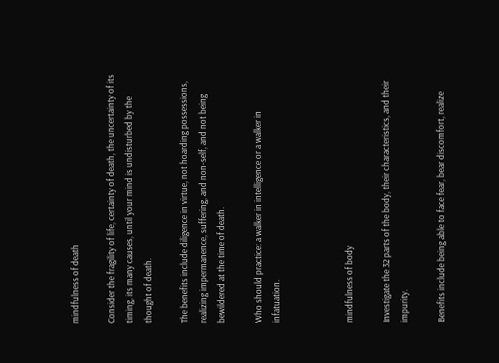mindfulness of death

Consider the fragility of life, certainty of death, the uncertainty of its timing, its many causes, until your mind is undisturbed by the thought of death.

The benefits include diligence in virtue, not hoarding possessions, realizing impermanence, suffering, and non-self, and not being bewildered at the time of death.

Who should practice: a walker in intelligence or a walker in infatuation.



mindfulness of body

Investigate the 32 parts of the body, their characteristics, and their impurity.

Benefits include being able to face fear, bear discomfort, realize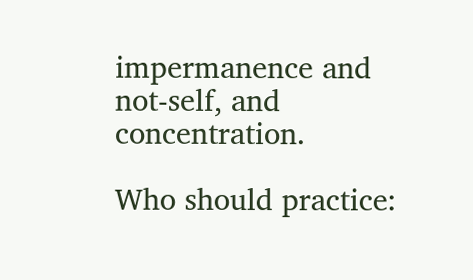impermanence and not-self, and concentration.

Who should practice: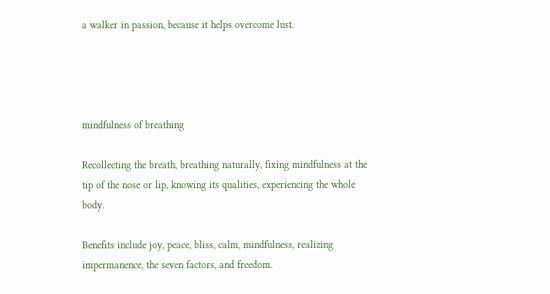a walker in passion, because it helps overcome lust.




mindfulness of breathing

Recollecting the breath, breathing naturally, fixing mindfulness at the tip of the nose or lip, knowing its qualities, experiencing the whole body.

Benefits include joy, peace, bliss, calm, mindfulness, realizing impermanence, the seven factors, and freedom.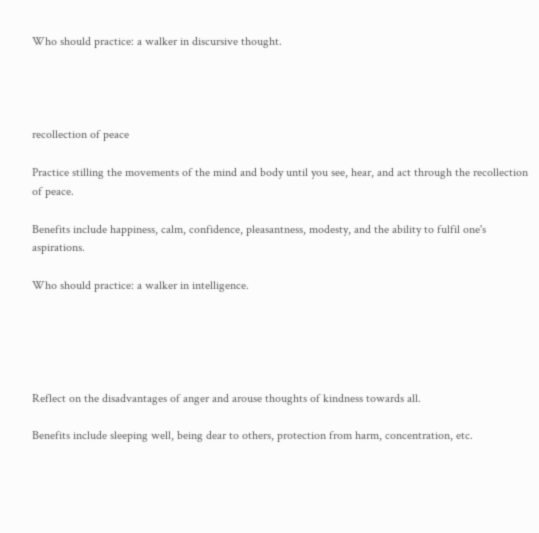Who should practice: a walker in discursive thought.




recollection of peace

Practice stilling the movements of the mind and body until you see, hear, and act through the recollection of peace.

Benefits include happiness, calm, confidence, pleasantness, modesty, and the ability to fulfil one's aspirations.

Who should practice: a walker in intelligence.





Reflect on the disadvantages of anger and arouse thoughts of kindness towards all.

Benefits include sleeping well, being dear to others, protection from harm, concentration, etc.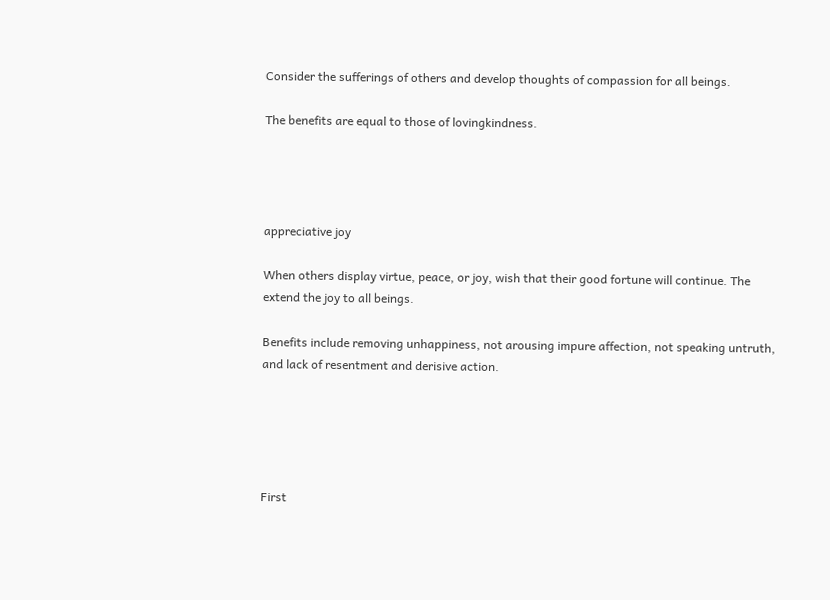Consider the sufferings of others and develop thoughts of compassion for all beings.

The benefits are equal to those of lovingkindness.




appreciative joy

When others display virtue, peace, or joy, wish that their good fortune will continue. The extend the joy to all beings.

Benefits include removing unhappiness, not arousing impure affection, not speaking untruth, and lack of resentment and derisive action.





First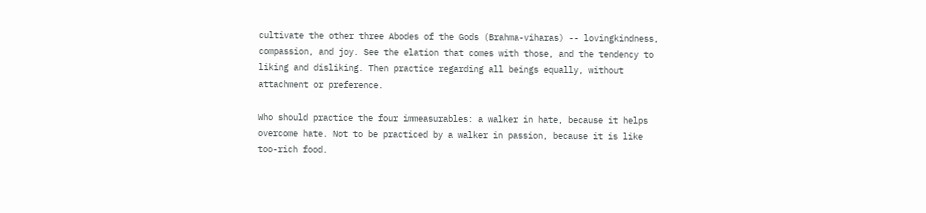cultivate the other three Abodes of the Gods (Brahma-viharas) -- lovingkindness, compassion, and joy. See the elation that comes with those, and the tendency to liking and disliking. Then practice regarding all beings equally, without attachment or preference.

Who should practice the four immeasurables: a walker in hate, because it helps overcome hate. Not to be practiced by a walker in passion, because it is like too-rich food.